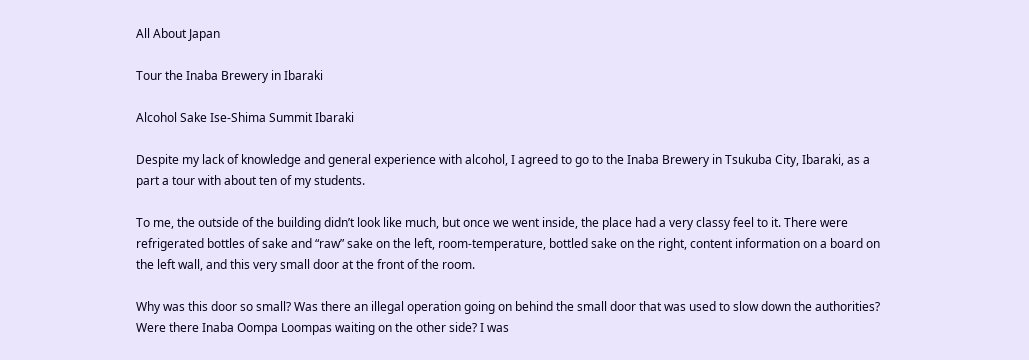All About Japan

Tour the Inaba Brewery in Ibaraki

Alcohol Sake Ise-Shima Summit Ibaraki

Despite my lack of knowledge and general experience with alcohol, I agreed to go to the Inaba Brewery in Tsukuba City, Ibaraki, as a part a tour with about ten of my students.

To me, the outside of the building didn’t look like much, but once we went inside, the place had a very classy feel to it. There were refrigerated bottles of sake and “raw” sake on the left, room-temperature, bottled sake on the right, content information on a board on the left wall, and this very small door at the front of the room.

Why was this door so small? Was there an illegal operation going on behind the small door that was used to slow down the authorities? Were there Inaba Oompa Loompas waiting on the other side? I was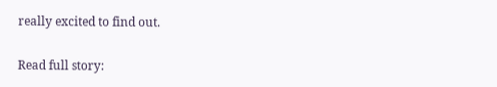really excited to find out.

Read full story: